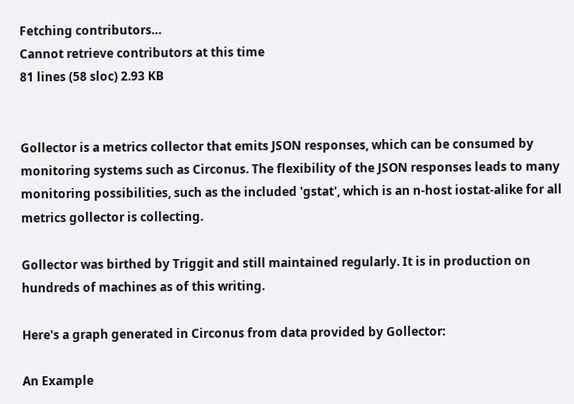Fetching contributors…
Cannot retrieve contributors at this time
81 lines (58 sloc) 2.93 KB


Gollector is a metrics collector that emits JSON responses, which can be consumed by monitoring systems such as Circonus. The flexibility of the JSON responses leads to many monitoring possibilities, such as the included 'gstat', which is an n-host iostat-alike for all metrics gollector is collecting.

Gollector was birthed by Triggit and still maintained regularly. It is in production on hundreds of machines as of this writing.

Here's a graph generated in Circonus from data provided by Gollector:

An Example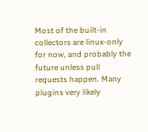Most of the built-in collectors are linux-only for now, and probably the future unless pull requests happen. Many plugins very likely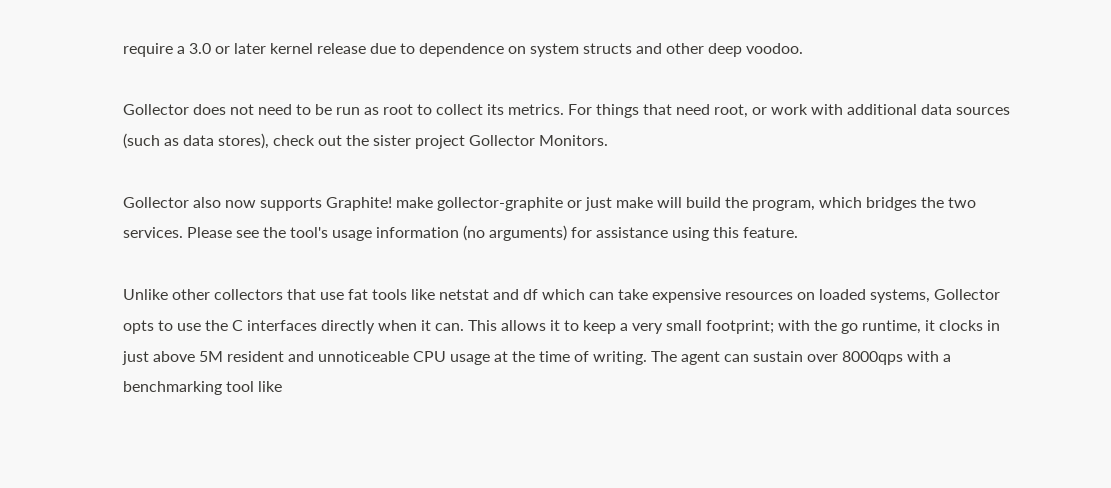require a 3.0 or later kernel release due to dependence on system structs and other deep voodoo.

Gollector does not need to be run as root to collect its metrics. For things that need root, or work with additional data sources (such as data stores), check out the sister project Gollector Monitors.

Gollector also now supports Graphite! make gollector-graphite or just make will build the program, which bridges the two services. Please see the tool's usage information (no arguments) for assistance using this feature.

Unlike other collectors that use fat tools like netstat and df which can take expensive resources on loaded systems, Gollector opts to use the C interfaces directly when it can. This allows it to keep a very small footprint; with the go runtime, it clocks in just above 5M resident and unnoticeable CPU usage at the time of writing. The agent can sustain over 8000qps with a benchmarking tool like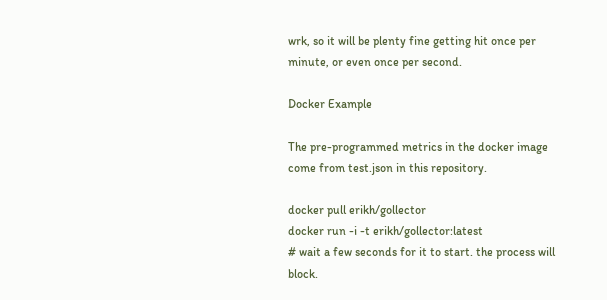wrk, so it will be plenty fine getting hit once per minute, or even once per second.

Docker Example

The pre-programmed metrics in the docker image come from test.json in this repository.

docker pull erikh/gollector
docker run -i -t erikh/gollector:latest
# wait a few seconds for it to start. the process will block.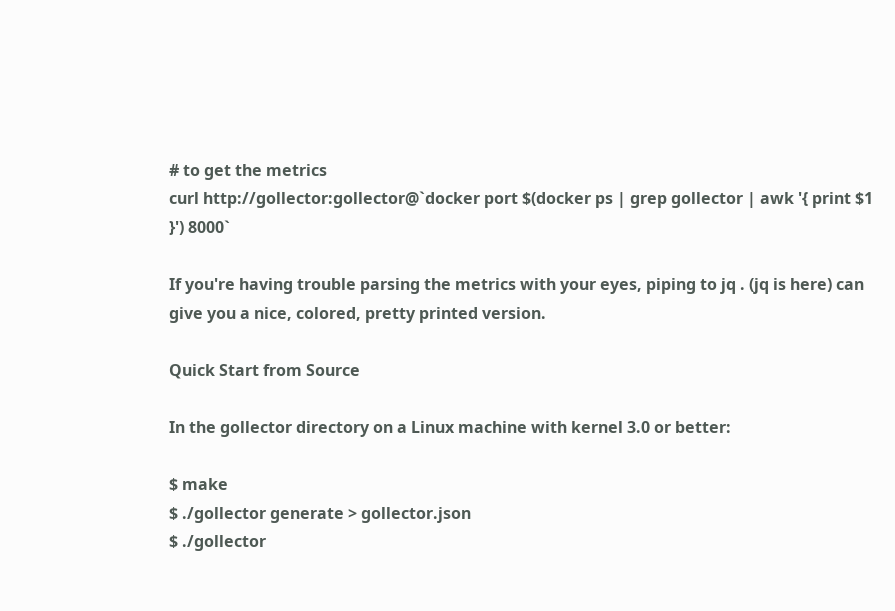# to get the metrics
curl http://gollector:gollector@`docker port $(docker ps | grep gollector | awk '{ print $1 }') 8000`

If you're having trouble parsing the metrics with your eyes, piping to jq . (jq is here) can give you a nice, colored, pretty printed version.

Quick Start from Source

In the gollector directory on a Linux machine with kernel 3.0 or better:

$ make
$ ./gollector generate > gollector.json
$ ./gollector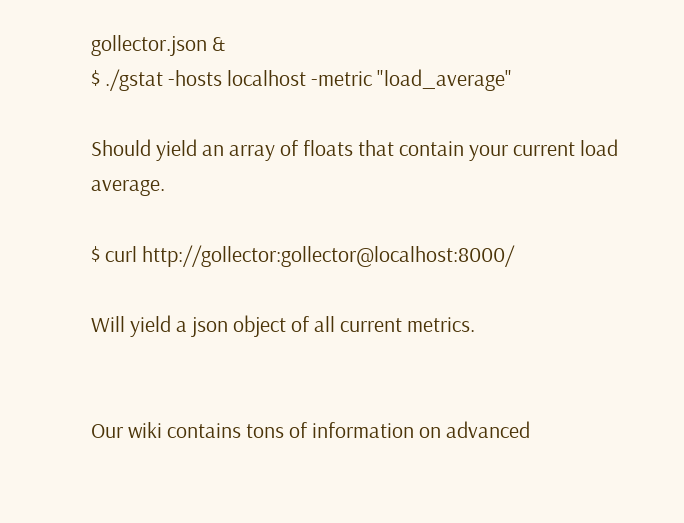gollector.json &
$ ./gstat -hosts localhost -metric "load_average"

Should yield an array of floats that contain your current load average.

$ curl http://gollector:gollector@localhost:8000/

Will yield a json object of all current metrics.


Our wiki contains tons of information on advanced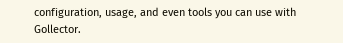configuration, usage, and even tools you can use with Gollector.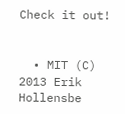Check it out!


  • MIT (C) 2013 Erik Hollensbe